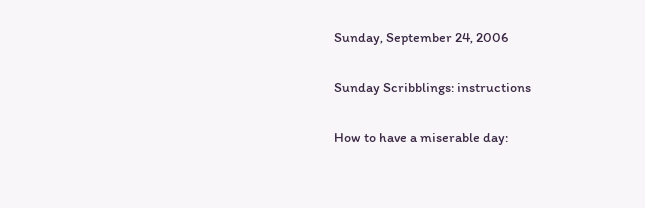Sunday, September 24, 2006

Sunday Scribblings: instructions

How to have a miserable day: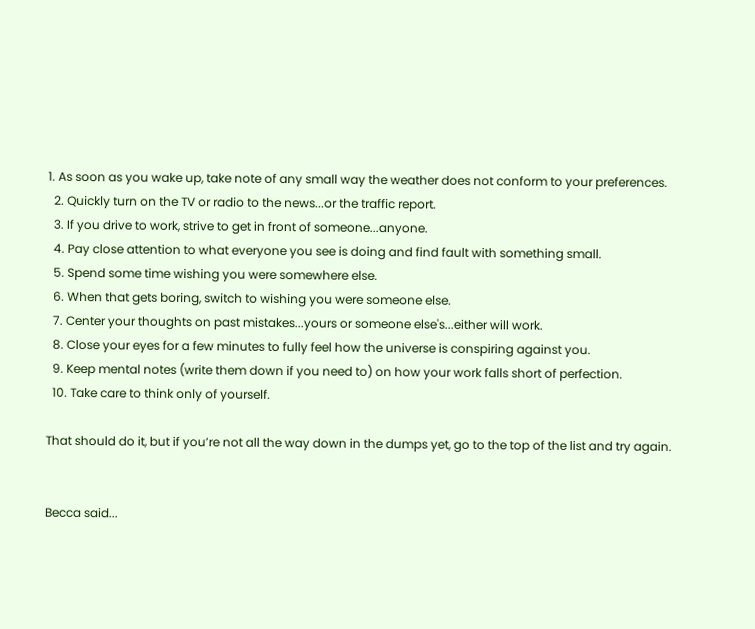1. As soon as you wake up, take note of any small way the weather does not conform to your preferences.
  2. Quickly turn on the TV or radio to the news...or the traffic report.
  3. If you drive to work, strive to get in front of someone...anyone.
  4. Pay close attention to what everyone you see is doing and find fault with something small.
  5. Spend some time wishing you were somewhere else.
  6. When that gets boring, switch to wishing you were someone else.
  7. Center your thoughts on past mistakes...yours or someone else's...either will work.
  8. Close your eyes for a few minutes to fully feel how the universe is conspiring against you.
  9. Keep mental notes (write them down if you need to) on how your work falls short of perfection.
  10. Take care to think only of yourself.

That should do it, but if you’re not all the way down in the dumps yet, go to the top of the list and try again.


Becca said...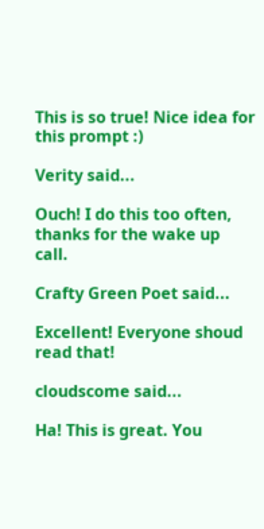This is so true! Nice idea for this prompt :)

Verity said...

Ouch! I do this too often, thanks for the wake up call.

Crafty Green Poet said...

Excellent! Everyone shoud read that!

cloudscome said...

Ha! This is great. You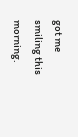got me smiling this morning.